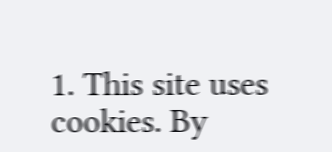1. This site uses cookies. By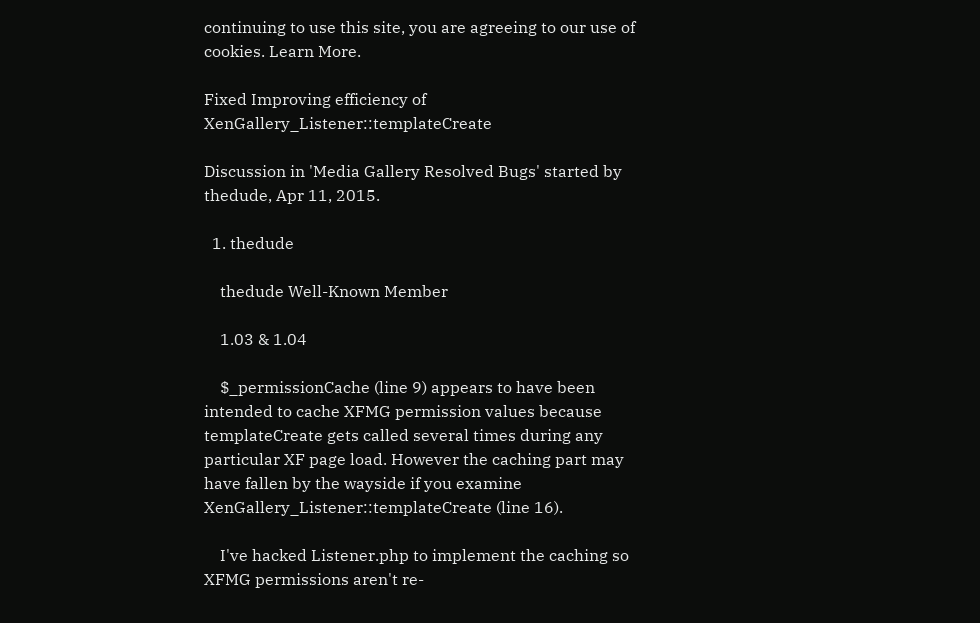continuing to use this site, you are agreeing to our use of cookies. Learn More.

Fixed Improving efficiency of XenGallery_Listener::templateCreate

Discussion in 'Media Gallery Resolved Bugs' started by thedude, Apr 11, 2015.

  1. thedude

    thedude Well-Known Member

    1.03 & 1.04

    $_permissionCache (line 9) appears to have been intended to cache XFMG permission values because templateCreate gets called several times during any particular XF page load. However the caching part may have fallen by the wayside if you examine XenGallery_Listener::templateCreate (line 16).

    I've hacked Listener.php to implement the caching so XFMG permissions aren't re-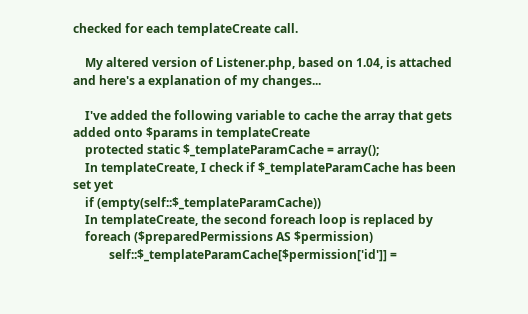checked for each templateCreate call.

    My altered version of Listener.php, based on 1.04, is attached and here's a explanation of my changes...

    I've added the following variable to cache the array that gets added onto $params in templateCreate
    protected static $_templateParamCache = array();
    In templateCreate, I check if $_templateParamCache has been set yet
    if (empty(self::$_templateParamCache))
    In templateCreate, the second foreach loop is replaced by
    foreach ($preparedPermissions AS $permission)
            self::$_templateParamCache[$permission['id']] =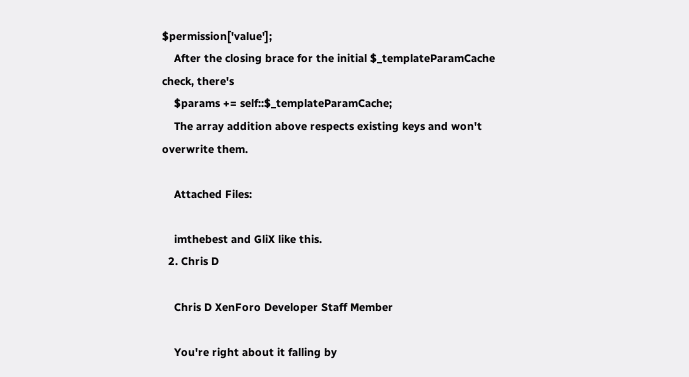$permission['value'];
    After the closing brace for the initial $_templateParamCache check, there's
    $params += self::$_templateParamCache;
    The array addition above respects existing keys and won't overwrite them.

    Attached Files:

    imthebest and GliX like this.
  2. Chris D

    Chris D XenForo Developer Staff Member

    You're right about it falling by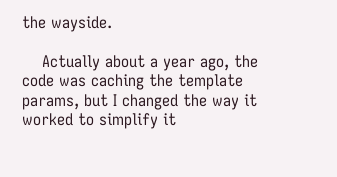the wayside.

    Actually about a year ago, the code was caching the template params, but I changed the way it worked to simplify it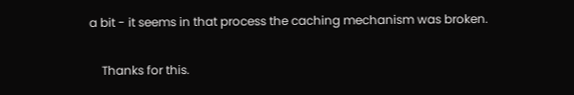a bit - it seems in that process the caching mechanism was broken.

    Thanks for this.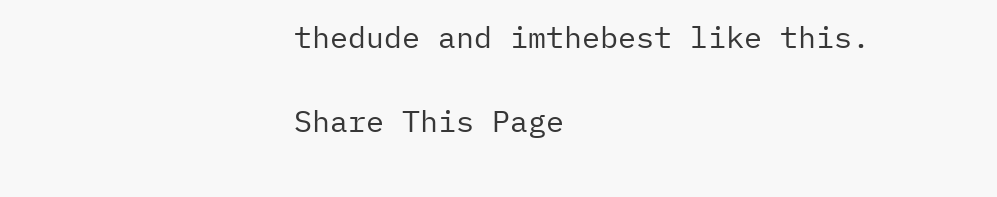thedude and imthebest like this.

Share This Page